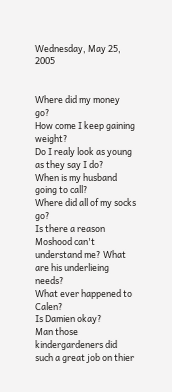Wednesday, May 25, 2005


Where did my money go?
How come I keep gaining weight?
Do I realy look as young as they say I do?
When is my husband going to call?
Where did all of my socks go?
Is there a reason Moshood can't understand me? What are his underlieing needs?
What ever happened to Calen?
Is Damien okay?
Man those kindergardeners did such a great job on thier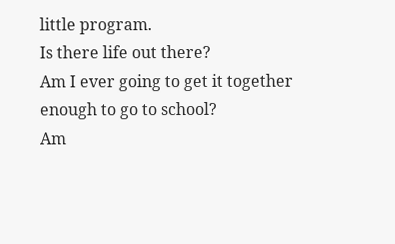little program.
Is there life out there?
Am I ever going to get it together enough to go to school?
Am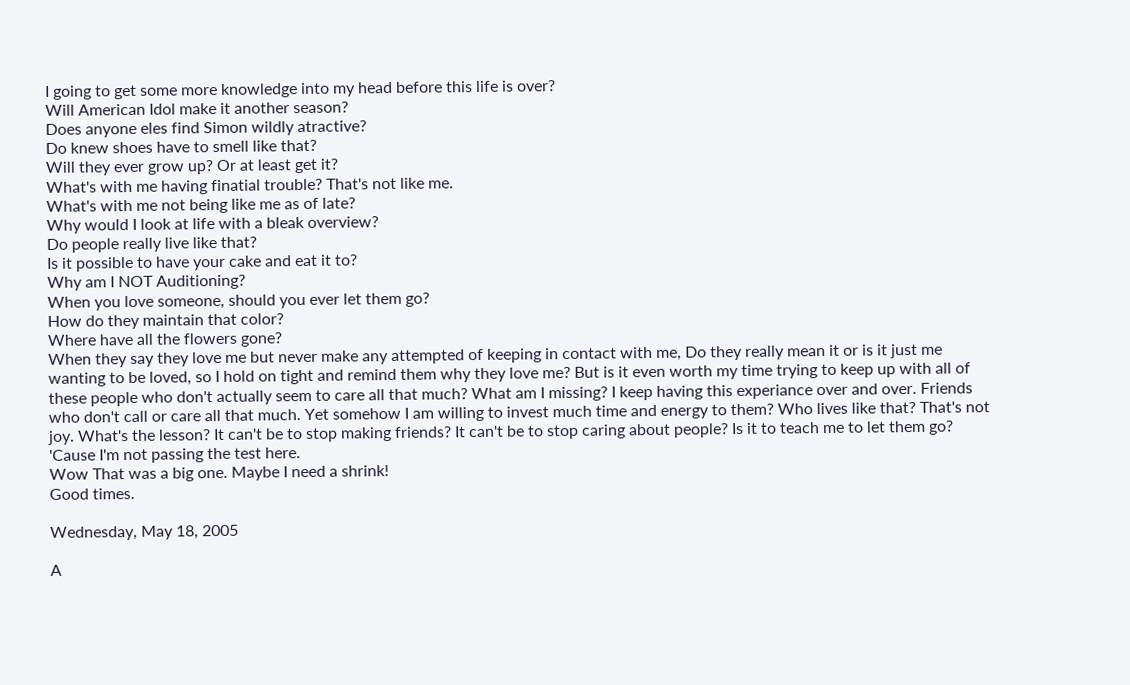I going to get some more knowledge into my head before this life is over?
Will American Idol make it another season?
Does anyone eles find Simon wildly atractive?
Do knew shoes have to smell like that?
Will they ever grow up? Or at least get it?
What's with me having finatial trouble? That's not like me.
What's with me not being like me as of late?
Why would I look at life with a bleak overview?
Do people really live like that?
Is it possible to have your cake and eat it to?
Why am I NOT Auditioning?
When you love someone, should you ever let them go?
How do they maintain that color?
Where have all the flowers gone?
When they say they love me but never make any attempted of keeping in contact with me, Do they really mean it or is it just me wanting to be loved, so I hold on tight and remind them why they love me? But is it even worth my time trying to keep up with all of these people who don't actually seem to care all that much? What am I missing? I keep having this experiance over and over. Friends who don't call or care all that much. Yet somehow I am willing to invest much time and energy to them? Who lives like that? That's not joy. What's the lesson? It can't be to stop making friends? It can't be to stop caring about people? Is it to teach me to let them go? 'Cause I'm not passing the test here.
Wow That was a big one. Maybe I need a shrink!
Good times.

Wednesday, May 18, 2005

A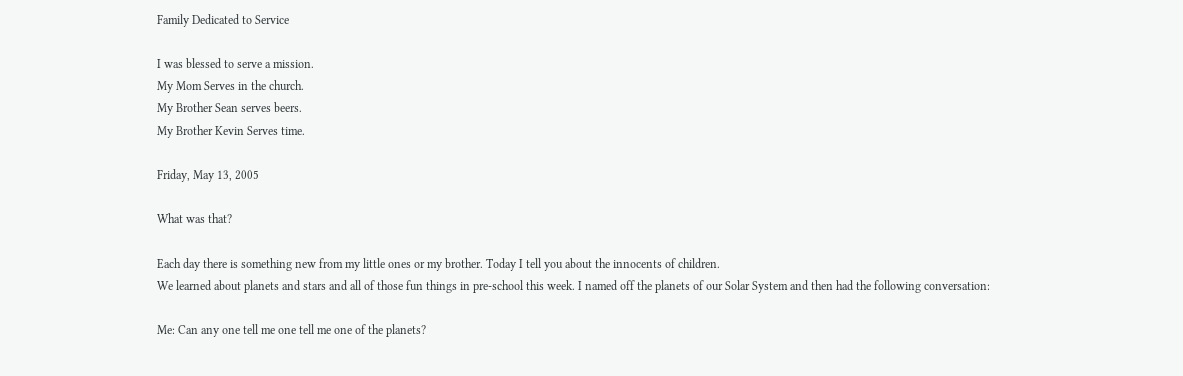Family Dedicated to Service

I was blessed to serve a mission.
My Mom Serves in the church.
My Brother Sean serves beers.
My Brother Kevin Serves time.

Friday, May 13, 2005

What was that?

Each day there is something new from my little ones or my brother. Today I tell you about the innocents of children.
We learned about planets and stars and all of those fun things in pre-school this week. I named off the planets of our Solar System and then had the following conversation:

Me: Can any one tell me one tell me one of the planets?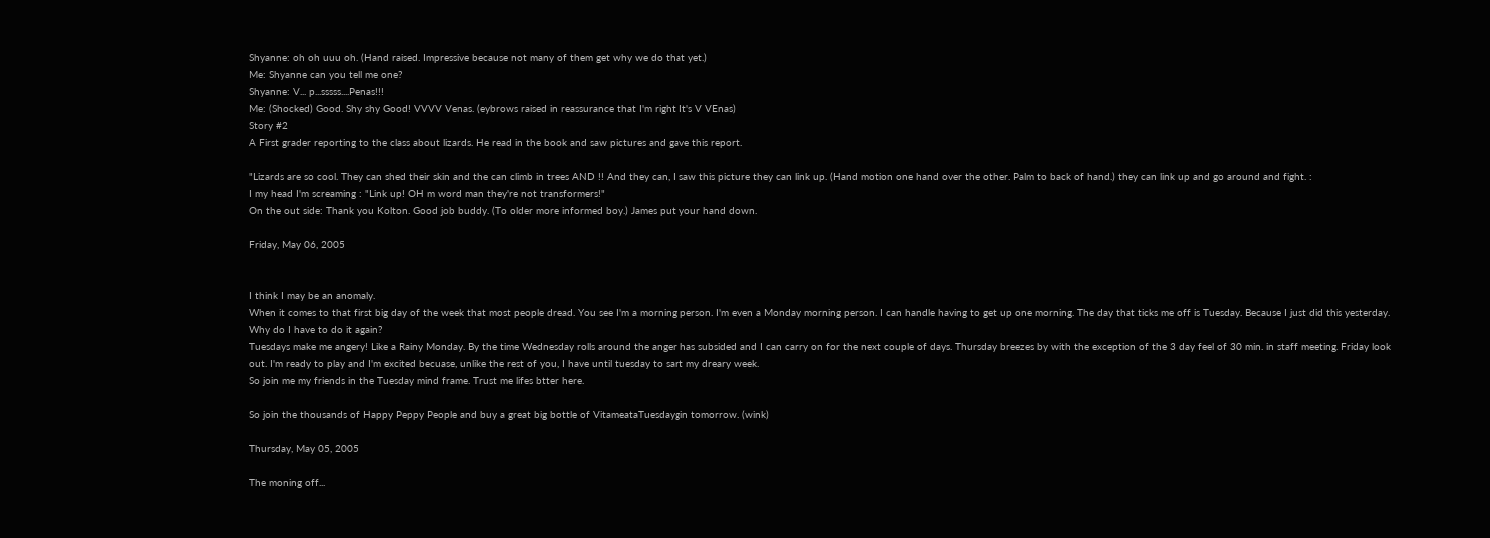Shyanne: oh oh uuu oh. (Hand raised. Impressive because not many of them get why we do that yet.)
Me: Shyanne can you tell me one?
Shyanne: V... p...sssss....Penas!!!
Me: (Shocked) Good. Shy shy Good! VVVV Venas. (eybrows raised in reassurance that I'm right It's V VEnas)
Story #2
A First grader reporting to the class about lizards. He read in the book and saw pictures and gave this report.

"Lizards are so cool. They can shed their skin and the can climb in trees AND !! And they can, I saw this picture they can link up. (Hand motion one hand over the other. Palm to back of hand.) they can link up and go around and fight. :
I my head I'm screaming : "Link up! OH m word man they're not transformers!"
On the out side: Thank you Kolton. Good job buddy. (To older more informed boy.) James put your hand down.

Friday, May 06, 2005


I think I may be an anomaly.
When it comes to that first big day of the week that most people dread. You see I'm a morning person. I'm even a Monday morning person. I can handle having to get up one morning. The day that ticks me off is Tuesday. Because I just did this yesterday. Why do I have to do it again?
Tuesdays make me angery! Like a Rainy Monday. By the time Wednesday rolls around the anger has subsided and I can carry on for the next couple of days. Thursday breezes by with the exception of the 3 day feel of 30 min. in staff meeting. Friday look out. I'm ready to play and I'm excited becuase, unlike the rest of you, I have until tuesday to sart my dreary week.
So join me my friends in the Tuesday mind frame. Trust me lifes btter here.

So join the thousands of Happy Peppy People and buy a great big bottle of VitameataTuesdaygin tomorrow. (wink)

Thursday, May 05, 2005

The moning off...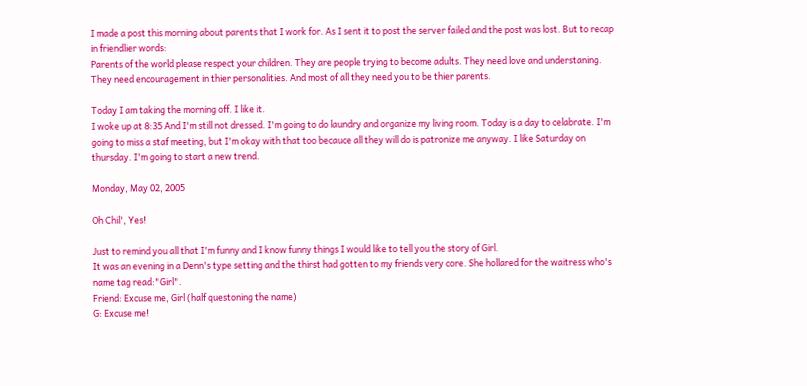I made a post this morning about parents that I work for. As I sent it to post the server failed and the post was lost. But to recap in friendlier words:
Parents of the world please respect your children. They are people trying to become adults. They need love and understaning. They need encouragement in thier personalities. And most of all they need you to be thier parents.

Today I am taking the morning off. I like it.
I woke up at 8:35 And I'm still not dressed. I'm going to do laundry and organize my living room. Today is a day to celabrate. I'm going to miss a staf meeting, but I'm okay with that too becauce all they will do is patronize me anyway. I like Saturday on thursday. I'm going to start a new trend.

Monday, May 02, 2005

Oh Chil', Yes!

Just to remind you all that I'm funny and I know funny things I would like to tell you the story of Girl.
It was an evening in a Denn's type setting and the thirst had gotten to my friends very core. She hollared for the waitress who's name tag read:"Girl".
Friend: Excuse me, Girl (half questoning the name)
G: Excuse me!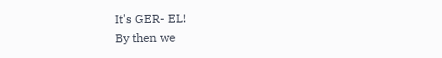It's GER- EL!
By then we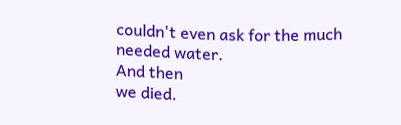couldn't even ask for the much needed water.
And then
we died.